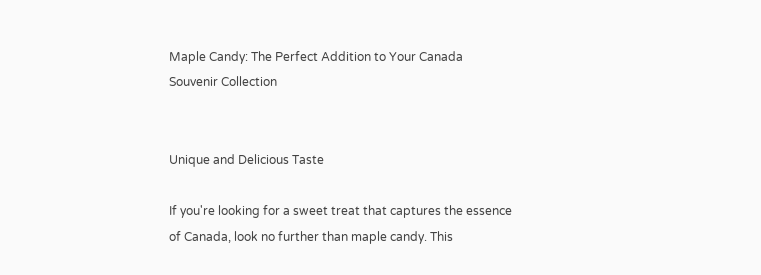Maple Candy: The Perfect Addition to Your Canada Souvenir Collection


Unique and Delicious Taste

If you're looking for a sweet treat that captures the essence of Canada, look no further than maple candy. This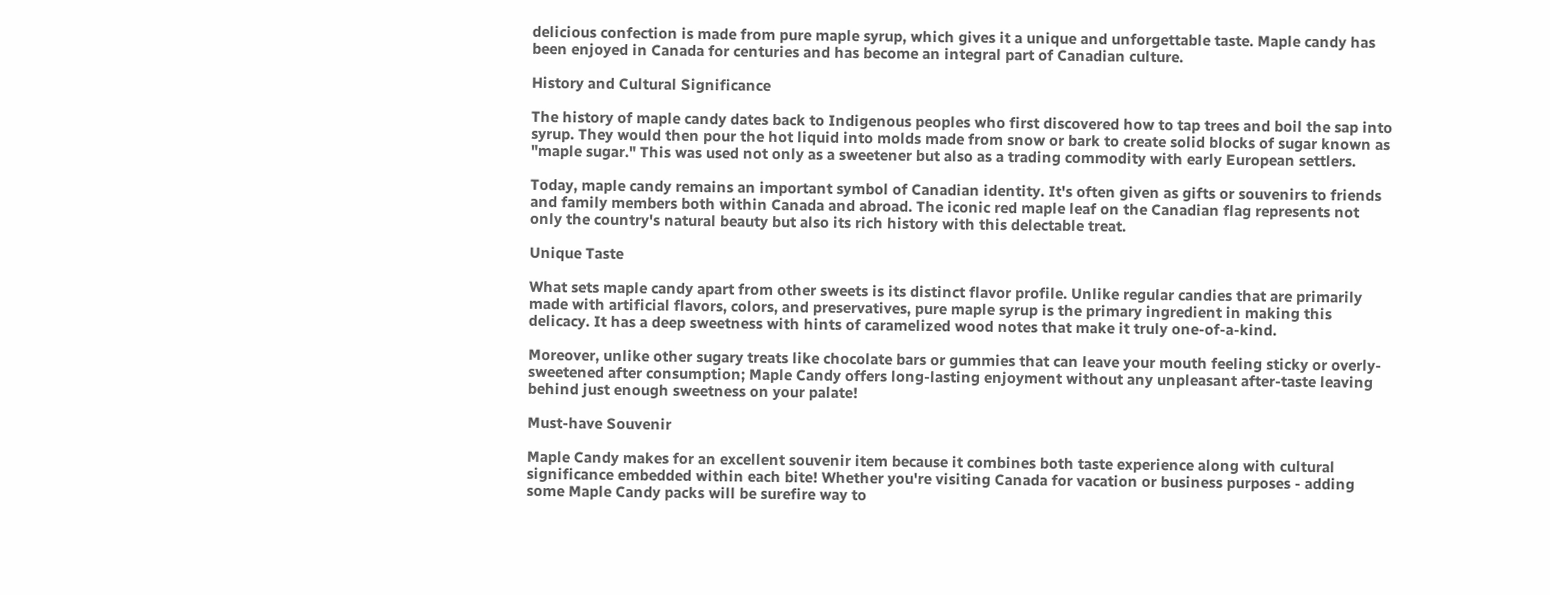delicious confection is made from pure maple syrup, which gives it a unique and unforgettable taste. Maple candy has been enjoyed in Canada for centuries and has become an integral part of Canadian culture.

History and Cultural Significance

The history of maple candy dates back to Indigenous peoples who first discovered how to tap trees and boil the sap into syrup. They would then pour the hot liquid into molds made from snow or bark to create solid blocks of sugar known as "maple sugar." This was used not only as a sweetener but also as a trading commodity with early European settlers.

Today, maple candy remains an important symbol of Canadian identity. It's often given as gifts or souvenirs to friends and family members both within Canada and abroad. The iconic red maple leaf on the Canadian flag represents not only the country's natural beauty but also its rich history with this delectable treat.

Unique Taste

What sets maple candy apart from other sweets is its distinct flavor profile. Unlike regular candies that are primarily made with artificial flavors, colors, and preservatives, pure maple syrup is the primary ingredient in making this delicacy. It has a deep sweetness with hints of caramelized wood notes that make it truly one-of-a-kind.

Moreover, unlike other sugary treats like chocolate bars or gummies that can leave your mouth feeling sticky or overly-sweetened after consumption; Maple Candy offers long-lasting enjoyment without any unpleasant after-taste leaving behind just enough sweetness on your palate!

Must-have Souvenir

Maple Candy makes for an excellent souvenir item because it combines both taste experience along with cultural significance embedded within each bite! Whether you're visiting Canada for vacation or business purposes - adding some Maple Candy packs will be surefire way to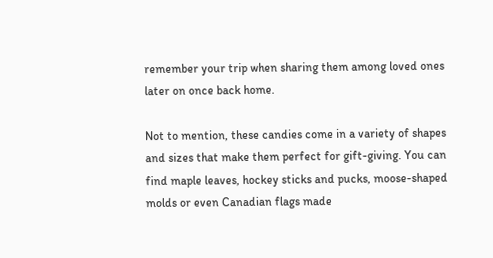remember your trip when sharing them among loved ones later on once back home.

Not to mention, these candies come in a variety of shapes and sizes that make them perfect for gift-giving. You can find maple leaves, hockey sticks and pucks, moose-shaped molds or even Canadian flags made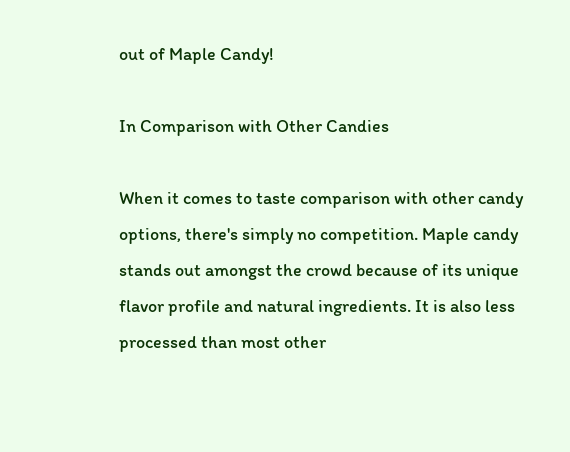out of Maple Candy!

In Comparison with Other Candies

When it comes to taste comparison with other candy options, there's simply no competition. Maple candy stands out amongst the crowd because of its unique flavor profile and natural ingredients. It is also less processed than most other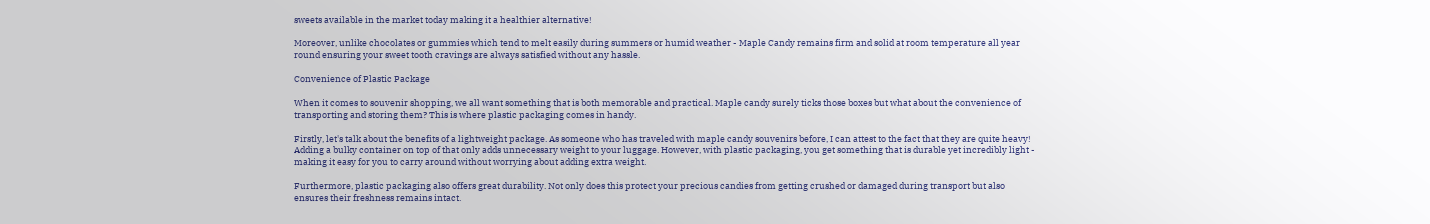sweets available in the market today making it a healthier alternative!

Moreover, unlike chocolates or gummies which tend to melt easily during summers or humid weather - Maple Candy remains firm and solid at room temperature all year round ensuring your sweet tooth cravings are always satisfied without any hassle.

Convenience of Plastic Package

When it comes to souvenir shopping, we all want something that is both memorable and practical. Maple candy surely ticks those boxes but what about the convenience of transporting and storing them? This is where plastic packaging comes in handy.

Firstly, let's talk about the benefits of a lightweight package. As someone who has traveled with maple candy souvenirs before, I can attest to the fact that they are quite heavy! Adding a bulky container on top of that only adds unnecessary weight to your luggage. However, with plastic packaging, you get something that is durable yet incredibly light - making it easy for you to carry around without worrying about adding extra weight.

Furthermore, plastic packaging also offers great durability. Not only does this protect your precious candies from getting crushed or damaged during transport but also ensures their freshness remains intact.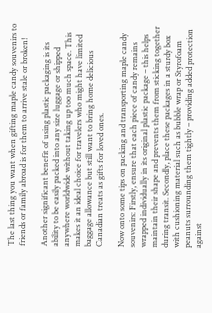The last thing you want when gifting maple candy souvenirs to friends or family abroad is for them to arrive stale or broken!

Another significant benefit of using plastic packaging is its ability to be easily packed into any size luggage or shipped anywhere worldwide without taking up too much space. This makes it an ideal choice for travelers who might have limited baggage allowance but still want to bring home delicious Canadian treats as gifts for loved ones.

Now onto some tips on packing and transporting maple candy souvenirs: Firstly, ensure that each piece of candy remains wrapped individually in its original plastic package – this helps maintain their shape and prevents them from sticking together during transit. Secondly, place these packages in a sturdy box with cushioning material such as bubble wrap or Styrofoam peanuts surrounding them tightly – providing added protection against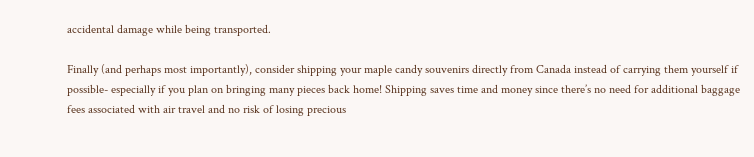accidental damage while being transported.

Finally (and perhaps most importantly), consider shipping your maple candy souvenirs directly from Canada instead of carrying them yourself if possible- especially if you plan on bringing many pieces back home! Shipping saves time and money since there’s no need for additional baggage fees associated with air travel and no risk of losing precious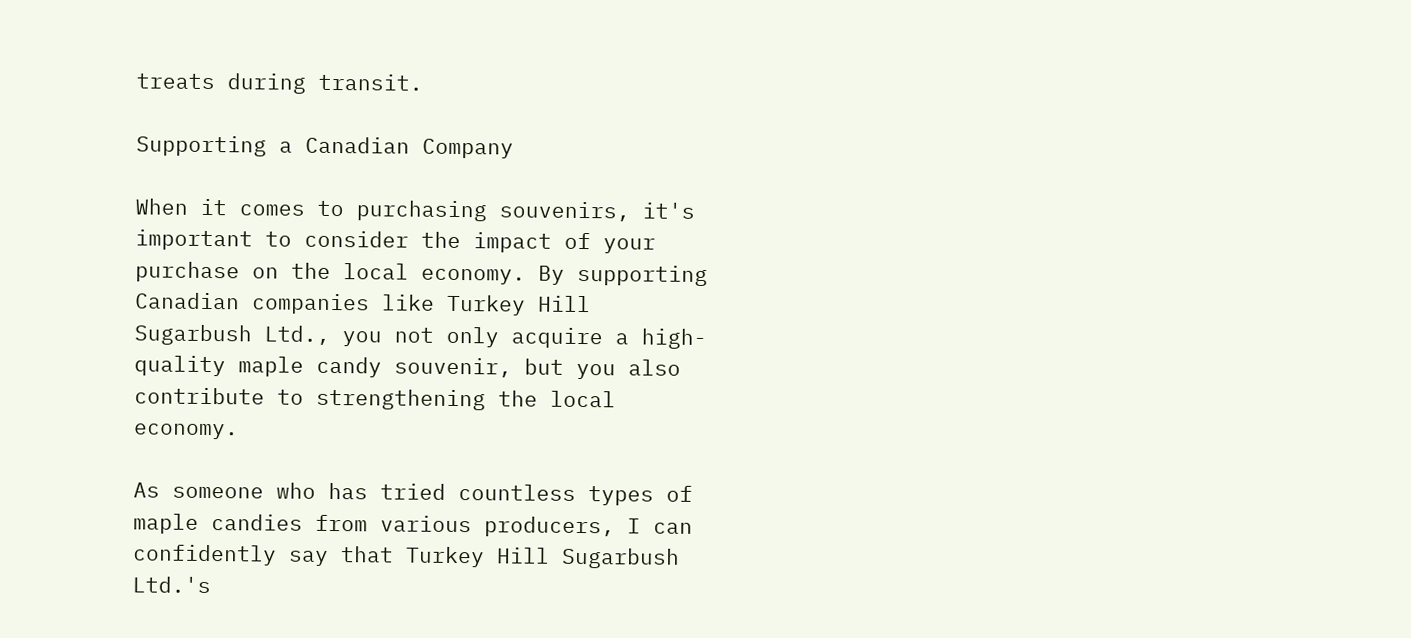treats during transit.

Supporting a Canadian Company

When it comes to purchasing souvenirs, it's important to consider the impact of your purchase on the local economy. By supporting Canadian companies like Turkey Hill Sugarbush Ltd., you not only acquire a high-quality maple candy souvenir, but you also contribute to strengthening the local economy.

As someone who has tried countless types of maple candies from various producers, I can confidently say that Turkey Hill Sugarbush Ltd.'s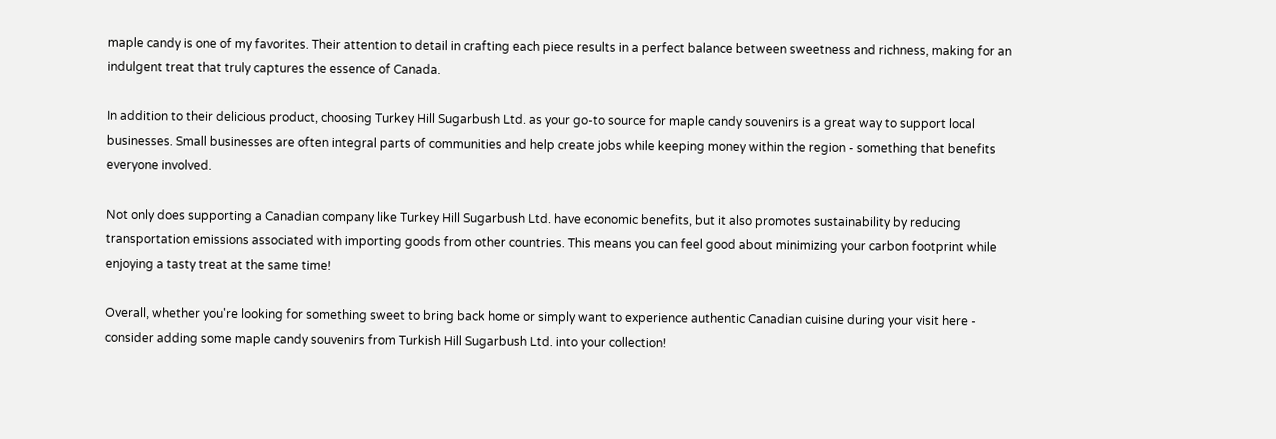maple candy is one of my favorites. Their attention to detail in crafting each piece results in a perfect balance between sweetness and richness, making for an indulgent treat that truly captures the essence of Canada.

In addition to their delicious product, choosing Turkey Hill Sugarbush Ltd. as your go-to source for maple candy souvenirs is a great way to support local businesses. Small businesses are often integral parts of communities and help create jobs while keeping money within the region - something that benefits everyone involved.

Not only does supporting a Canadian company like Turkey Hill Sugarbush Ltd. have economic benefits, but it also promotes sustainability by reducing transportation emissions associated with importing goods from other countries. This means you can feel good about minimizing your carbon footprint while enjoying a tasty treat at the same time!

Overall, whether you're looking for something sweet to bring back home or simply want to experience authentic Canadian cuisine during your visit here - consider adding some maple candy souvenirs from Turkish Hill Sugarbush Ltd. into your collection!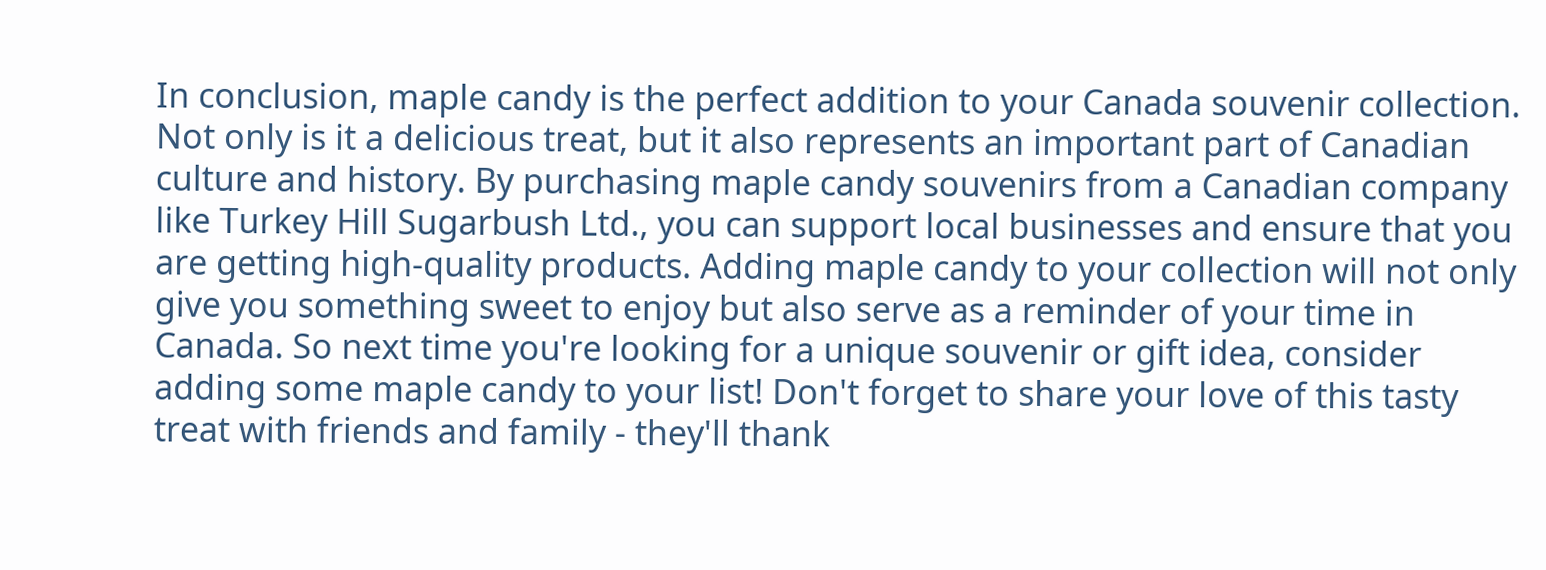In conclusion, maple candy is the perfect addition to your Canada souvenir collection. Not only is it a delicious treat, but it also represents an important part of Canadian culture and history. By purchasing maple candy souvenirs from a Canadian company like Turkey Hill Sugarbush Ltd., you can support local businesses and ensure that you are getting high-quality products. Adding maple candy to your collection will not only give you something sweet to enjoy but also serve as a reminder of your time in Canada. So next time you're looking for a unique souvenir or gift idea, consider adding some maple candy to your list! Don't forget to share your love of this tasty treat with friends and family - they'll thank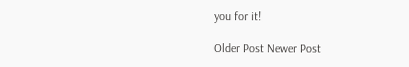you for it!

Older Post Newer Post